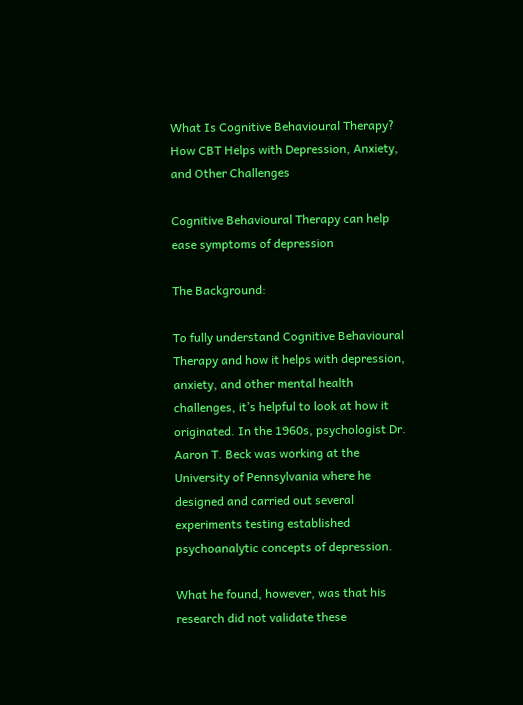What Is Cognitive Behavioural Therapy?
How CBT Helps with Depression, Anxiety, and Other Challenges

Cognitive Behavioural Therapy can help ease symptoms of depression

The Background:

To fully understand Cognitive Behavioural Therapy and how it helps with depression, anxiety, and other mental health challenges, it’s helpful to look at how it originated. In the 1960s, psychologist Dr. Aaron T. Beck was working at the University of Pennsylvania where he designed and carried out several experiments testing established psychoanalytic concepts of depression.

What he found, however, was that his research did not validate these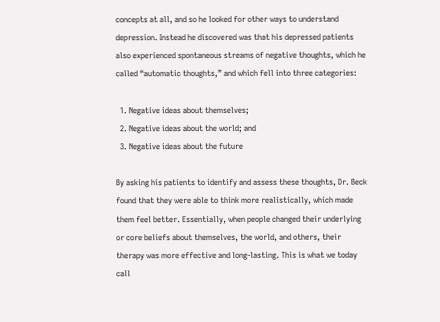concepts at all, and so he looked for other ways to understand depression. Instead he discovered was that his depressed patients also experienced spontaneous streams of negative thoughts, which he called “automatic thoughts,” and which fell into three categories:

  1. Negative ideas about themselves;
  2. Negative ideas about the world; and
  3. Negative ideas about the future

By asking his patients to identify and assess these thoughts, Dr. Beck found that they were able to think more realistically, which made them feel better. Essentially, when people changed their underlying or core beliefs about themselves, the world, and others, their therapy was more effective and long-lasting. This is what we today call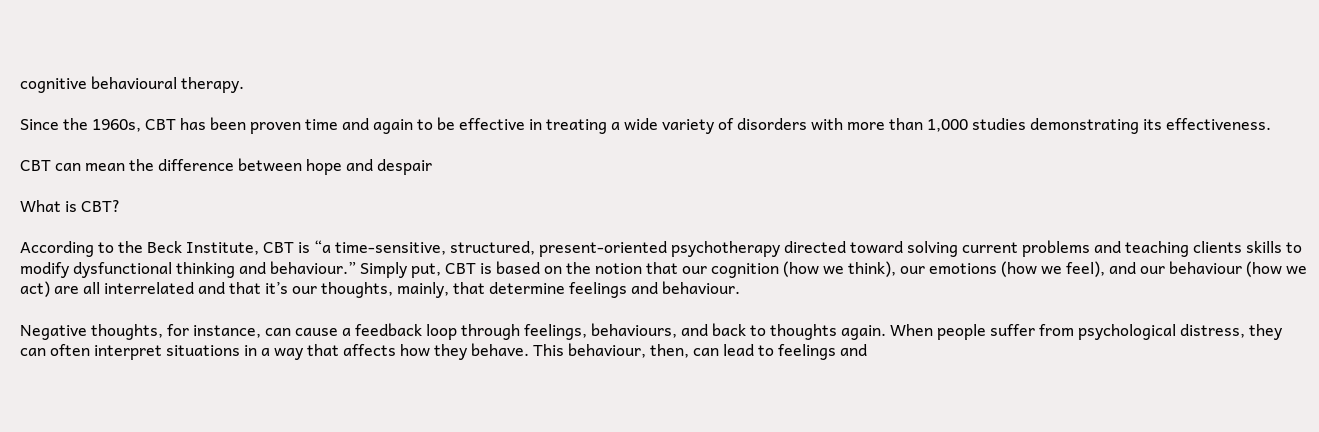cognitive behavioural therapy.

Since the 1960s, CBT has been proven time and again to be effective in treating a wide variety of disorders with more than 1,000 studies demonstrating its effectiveness.

CBT can mean the difference between hope and despair

What is CBT?

According to the Beck Institute, CBT is “a time-sensitive, structured, present-oriented psychotherapy directed toward solving current problems and teaching clients skills to modify dysfunctional thinking and behaviour.” Simply put, CBT is based on the notion that our cognition (how we think), our emotions (how we feel), and our behaviour (how we act) are all interrelated and that it’s our thoughts, mainly, that determine feelings and behaviour.

Negative thoughts, for instance, can cause a feedback loop through feelings, behaviours, and back to thoughts again. When people suffer from psychological distress, they can often interpret situations in a way that affects how they behave. This behaviour, then, can lead to feelings and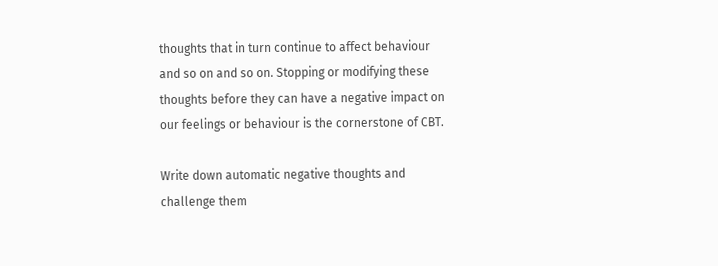thoughts that in turn continue to affect behaviour and so on and so on. Stopping or modifying these thoughts before they can have a negative impact on our feelings or behaviour is the cornerstone of CBT.

Write down automatic negative thoughts and challenge them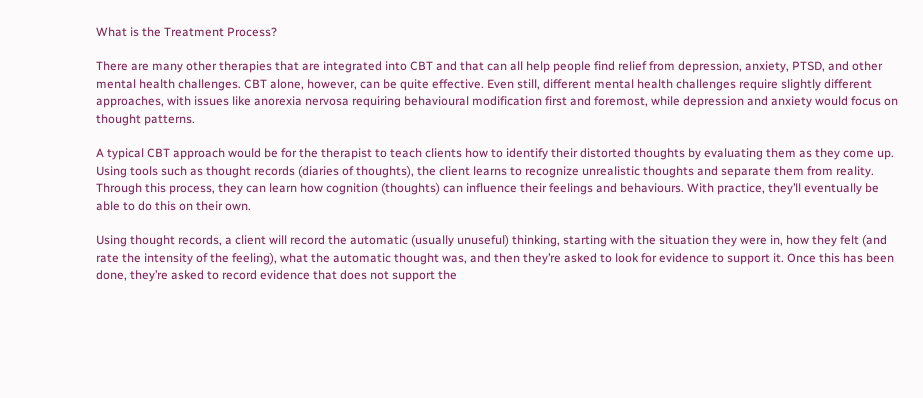What is the Treatment Process?

There are many other therapies that are integrated into CBT and that can all help people find relief from depression, anxiety, PTSD, and other mental health challenges. CBT alone, however, can be quite effective. Even still, different mental health challenges require slightly different approaches, with issues like anorexia nervosa requiring behavioural modification first and foremost, while depression and anxiety would focus on thought patterns.

A typical CBT approach would be for the therapist to teach clients how to identify their distorted thoughts by evaluating them as they come up. Using tools such as thought records (diaries of thoughts), the client learns to recognize unrealistic thoughts and separate them from reality. Through this process, they can learn how cognition (thoughts) can influence their feelings and behaviours. With practice, they’ll eventually be able to do this on their own.

Using thought records, a client will record the automatic (usually unuseful) thinking, starting with the situation they were in, how they felt (and rate the intensity of the feeling), what the automatic thought was, and then they’re asked to look for evidence to support it. Once this has been done, they’re asked to record evidence that does not support the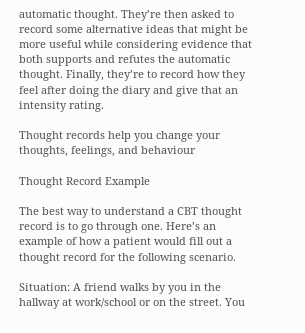automatic thought. They’re then asked to record some alternative ideas that might be more useful while considering evidence that both supports and refutes the automatic thought. Finally, they’re to record how they feel after doing the diary and give that an intensity rating.

Thought records help you change your thoughts, feelings, and behaviour

Thought Record Example

The best way to understand a CBT thought record is to go through one. Here’s an example of how a patient would fill out a thought record for the following scenario.

Situation: A friend walks by you in the hallway at work/school or on the street. You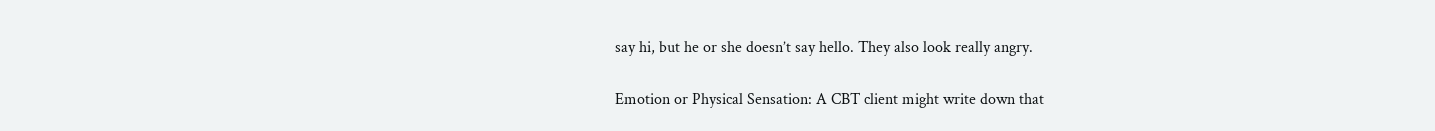say hi, but he or she doesn’t say hello. They also look really angry.

Emotion or Physical Sensation: A CBT client might write down that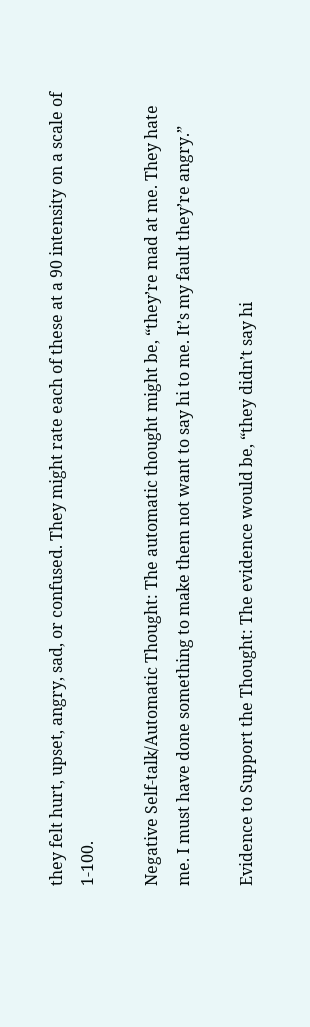they felt hurt, upset, angry, sad, or confused. They might rate each of these at a 90 intensity on a scale of 1-100.

Negative Self-talk/Automatic Thought: The automatic thought might be, “they’re mad at me. They hate me. I must have done something to make them not want to say hi to me. It’s my fault they’re angry.”

Evidence to Support the Thought: The evidence would be, “they didn’t say hi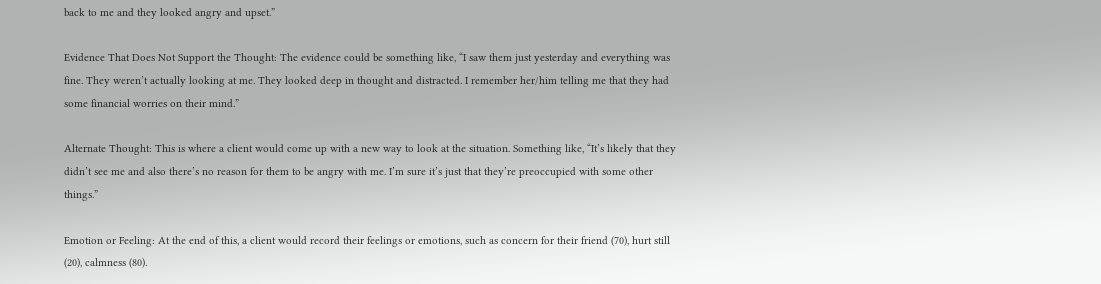back to me and they looked angry and upset.”

Evidence That Does Not Support the Thought: The evidence could be something like, “I saw them just yesterday and everything was fine. They weren’t actually looking at me. They looked deep in thought and distracted. I remember her/him telling me that they had some financial worries on their mind.”

Alternate Thought: This is where a client would come up with a new way to look at the situation. Something like, “It’s likely that they didn’t see me and also there’s no reason for them to be angry with me. I’m sure it’s just that they’re preoccupied with some other things.”

Emotion or Feeling: At the end of this, a client would record their feelings or emotions, such as concern for their friend (70), hurt still (20), calmness (80).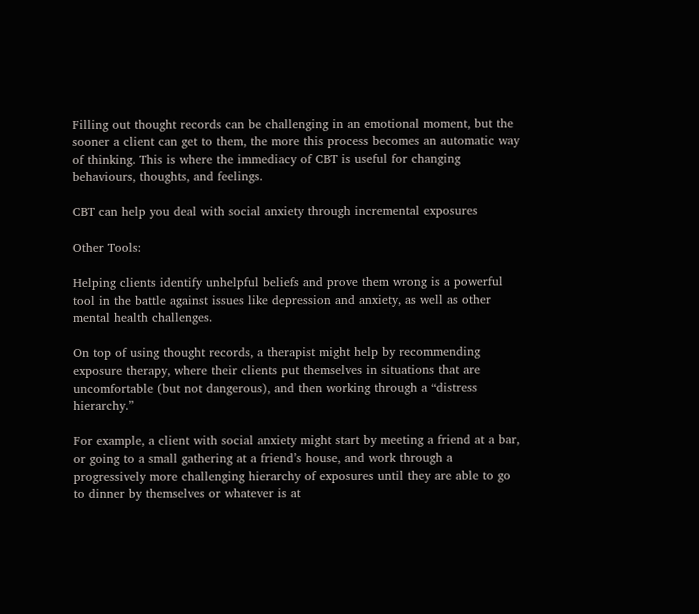Filling out thought records can be challenging in an emotional moment, but the sooner a client can get to them, the more this process becomes an automatic way of thinking. This is where the immediacy of CBT is useful for changing behaviours, thoughts, and feelings.

CBT can help you deal with social anxiety through incremental exposures

Other Tools:

Helping clients identify unhelpful beliefs and prove them wrong is a powerful tool in the battle against issues like depression and anxiety, as well as other mental health challenges.

On top of using thought records, a therapist might help by recommending exposure therapy, where their clients put themselves in situations that are uncomfortable (but not dangerous), and then working through a “distress hierarchy.”

For example, a client with social anxiety might start by meeting a friend at a bar, or going to a small gathering at a friend’s house, and work through a progressively more challenging hierarchy of exposures until they are able to go to dinner by themselves or whatever is at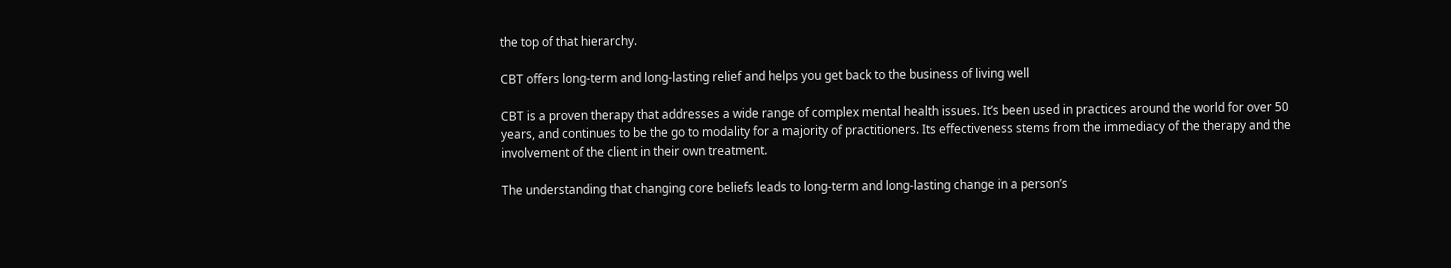the top of that hierarchy.

CBT offers long-term and long-lasting relief and helps you get back to the business of living well

CBT is a proven therapy that addresses a wide range of complex mental health issues. It’s been used in practices around the world for over 50 years, and continues to be the go to modality for a majority of practitioners. Its effectiveness stems from the immediacy of the therapy and the involvement of the client in their own treatment.

The understanding that changing core beliefs leads to long-term and long-lasting change in a person’s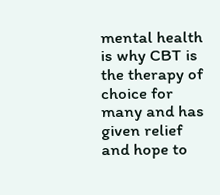mental health is why CBT is the therapy of choice for many and has given relief and hope to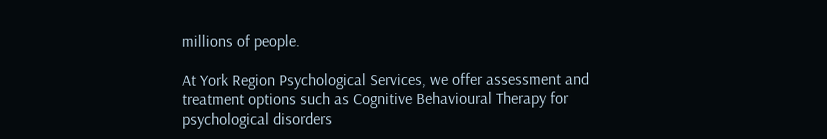millions of people.

At York Region Psychological Services, we offer assessment and treatment options such as Cognitive Behavioural Therapy for psychological disorders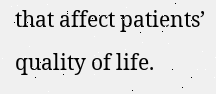that affect patients’ quality of life.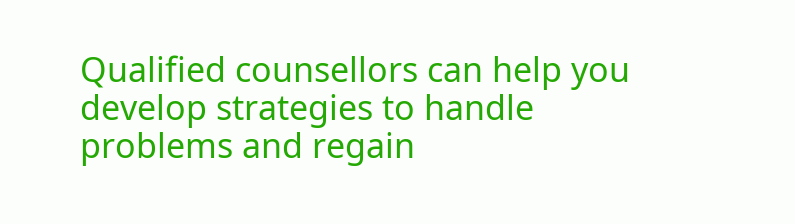Qualified counsellors can help you develop strategies to handle problems and regain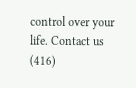control over your life. Contact us (416)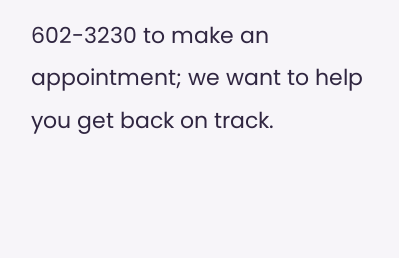602-3230 to make an appointment; we want to help you get back on track.